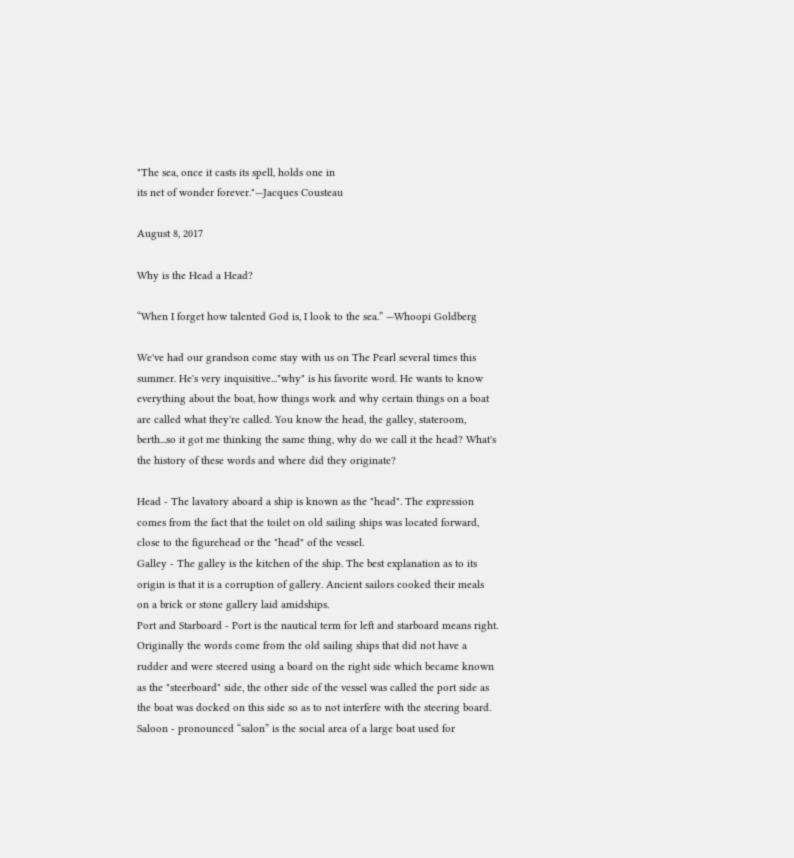"The sea, once it casts its spell, holds one in
its net of wonder forever."—Jacques Cousteau

August 8, 2017

Why is the Head a Head?

“When I forget how talented God is, I look to the sea.” —Whoopi Goldberg

We've had our grandson come stay with us on The Pearl several times this summer. He's very inquisitive..."why" is his favorite word. He wants to know everything about the boat, how things work and why certain things on a boat are called what they're called. You know the head, the galley, stateroom, berth...so it got me thinking the same thing, why do we call it the head? What's the history of these words and where did they originate?

Head - The lavatory aboard a ship is known as the "head". The expression comes from the fact that the toilet on old sailing ships was located forward, close to the figurehead or the "head" of the vessel.
Galley - The galley is the kitchen of the ship. The best explanation as to its origin is that it is a corruption of gallery. Ancient sailors cooked their meals on a brick or stone gallery laid amidships.
Port and Starboard - Port is the nautical term for left and starboard means right. Originally the words come from the old sailing ships that did not have a rudder and were steered using a board on the right side which became known as the "steerboard" side, the other side of the vessel was called the port side as the boat was docked on this side so as to not interfere with the steering board.
Saloon - pronounced “salon” is the social area of a large boat used for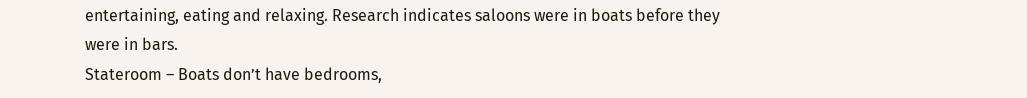entertaining, eating and relaxing. Research indicates saloons were in boats before they were in bars.
Stateroom – Boats don’t have bedrooms,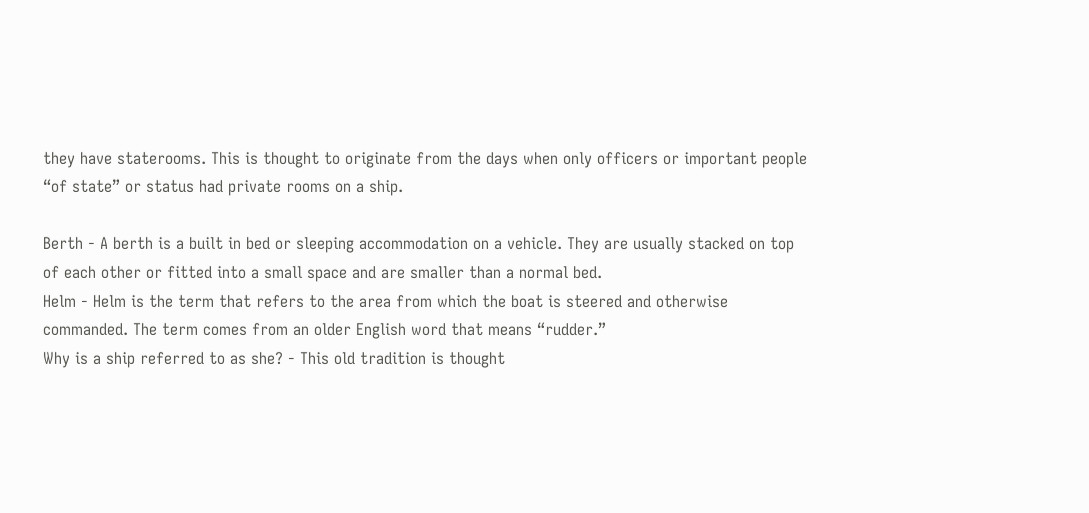they have staterooms. This is thought to originate from the days when only officers or important people “of state” or status had private rooms on a ship.

Berth - A berth is a built in bed or sleeping accommodation on a vehicle. They are usually stacked on top of each other or fitted into a small space and are smaller than a normal bed.
Helm - Helm is the term that refers to the area from which the boat is steered and otherwise commanded. The term comes from an older English word that means “rudder.”
Why is a ship referred to as she? - This old tradition is thought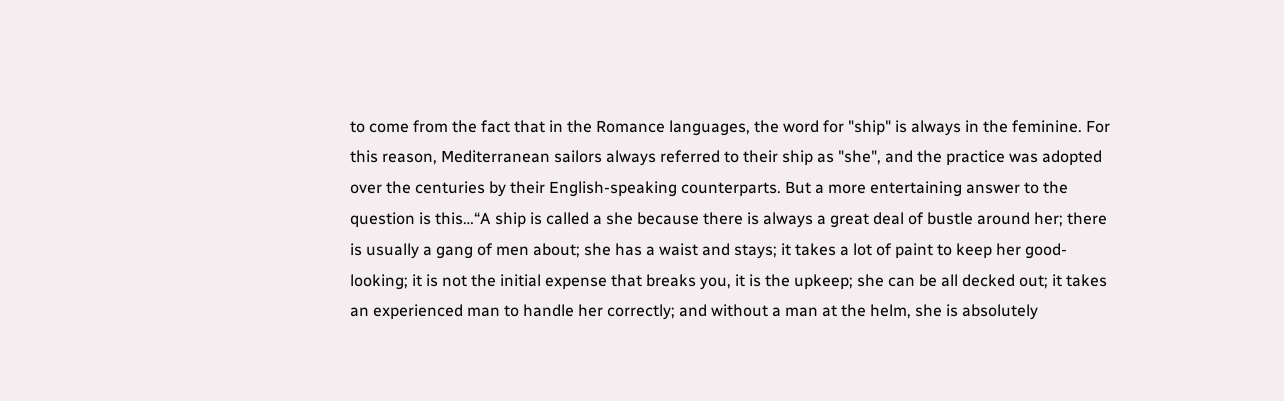to come from the fact that in the Romance languages, the word for "ship" is always in the feminine. For this reason, Mediterranean sailors always referred to their ship as "she", and the practice was adopted over the centuries by their English-speaking counterparts. But a more entertaining answer to the question is this…“A ship is called a she because there is always a great deal of bustle around her; there is usually a gang of men about; she has a waist and stays; it takes a lot of paint to keep her good-looking; it is not the initial expense that breaks you, it is the upkeep; she can be all decked out; it takes an experienced man to handle her correctly; and without a man at the helm, she is absolutely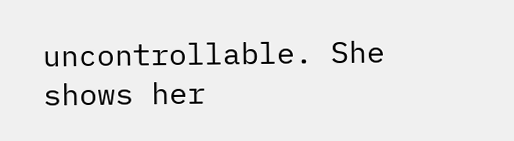uncontrollable. She shows her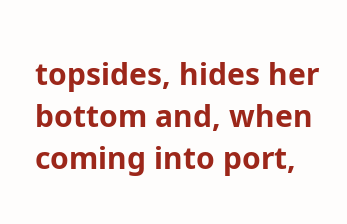topsides, hides her bottom and, when coming into port,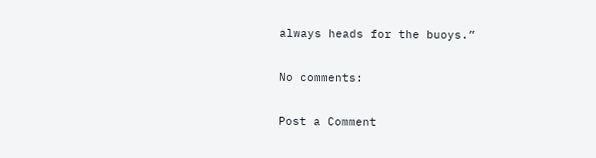always heads for the buoys.”

No comments:

Post a Comment